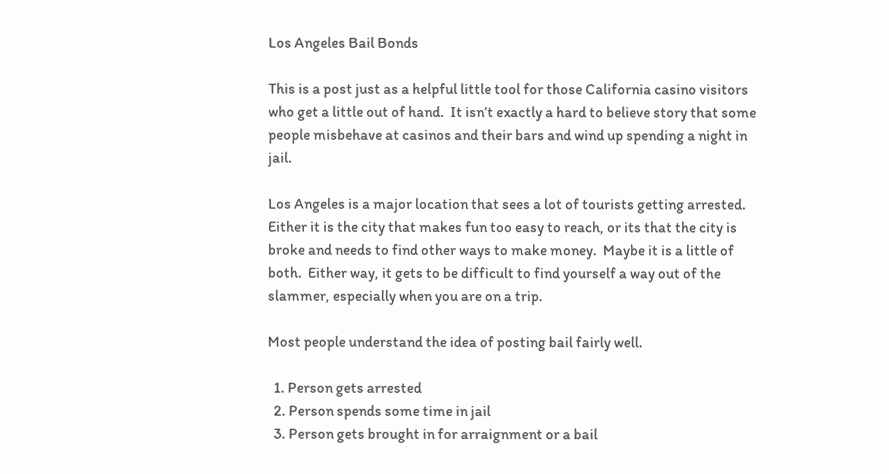Los Angeles Bail Bonds

This is a post just as a helpful little tool for those California casino visitors who get a little out of hand.  It isn’t exactly a hard to believe story that some people misbehave at casinos and their bars and wind up spending a night in jail.

Los Angeles is a major location that sees a lot of tourists getting arrested.  Either it is the city that makes fun too easy to reach, or its that the city is broke and needs to find other ways to make money.  Maybe it is a little of both.  Either way, it gets to be difficult to find yourself a way out of the slammer, especially when you are on a trip.

Most people understand the idea of posting bail fairly well.

  1. Person gets arrested
  2. Person spends some time in jail
  3. Person gets brought in for arraignment or a bail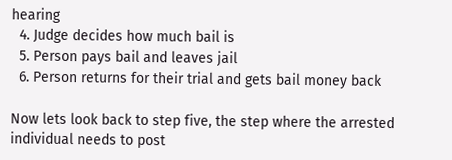hearing
  4. Judge decides how much bail is
  5. Person pays bail and leaves jail
  6. Person returns for their trial and gets bail money back

Now lets look back to step five, the step where the arrested individual needs to post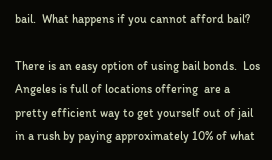bail.  What happens if you cannot afford bail?

There is an easy option of using bail bonds.  Los Angeles is full of locations offering  are a pretty efficient way to get yourself out of jail in a rush by paying approximately 10% of what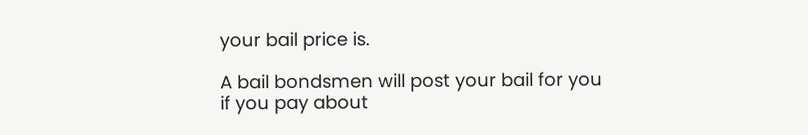your bail price is.

A bail bondsmen will post your bail for you if you pay about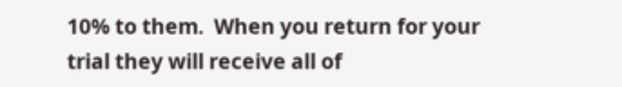10% to them.  When you return for your trial they will receive all of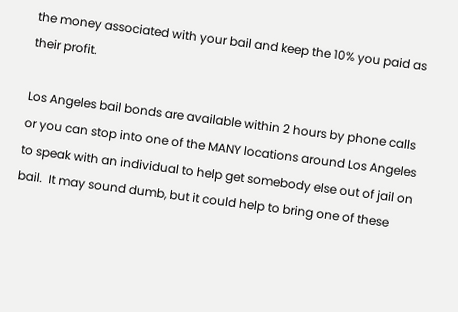the money associated with your bail and keep the 10% you paid as their profit.

Los Angeles bail bonds are available within 2 hours by phone calls or you can stop into one of the MANY locations around Los Angeles to speak with an individual to help get somebody else out of jail on bail.  It may sound dumb, but it could help to bring one of these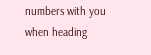numbers with you when heading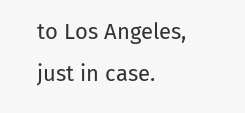to Los Angeles, just in case.